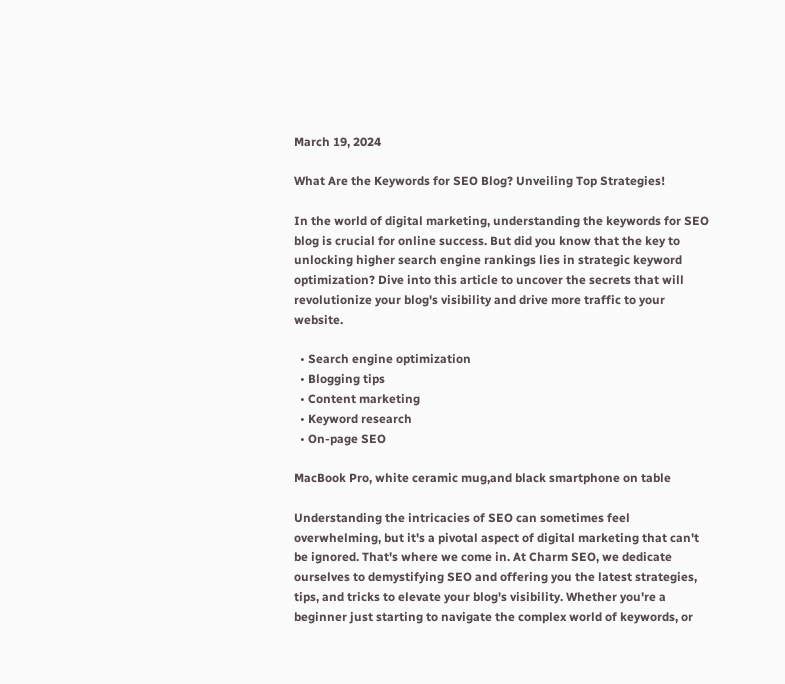March 19, 2024

What Are the Keywords for SEO Blog? Unveiling Top Strategies!

In the world of digital marketing, understanding the keywords for SEO blog is crucial for online success. But did you know that the key to unlocking higher search engine rankings lies in strategic keyword optimization? Dive into this article to uncover the secrets that will revolutionize your blog's visibility and drive more traffic to your website.

  • Search engine optimization
  • Blogging tips
  • Content marketing
  • Keyword research
  • On-page SEO

MacBook Pro, white ceramic mug,and black smartphone on table

Understanding the intricacies of SEO can sometimes feel overwhelming, but it's a pivotal aspect of digital marketing that can't be ignored. That's where we come in. At Charm SEO, we dedicate ourselves to demystifying SEO and offering you the latest strategies, tips, and tricks to elevate your blog's visibility. Whether you're a beginner just starting to navigate the complex world of keywords, or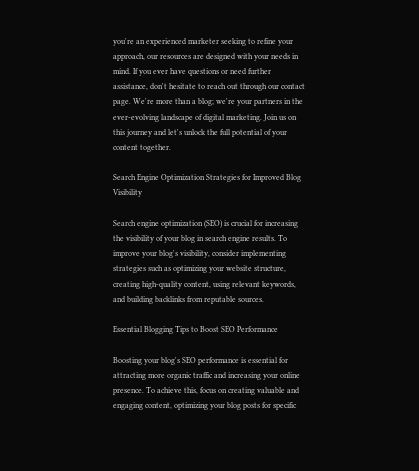you're an experienced marketer seeking to refine your approach, our resources are designed with your needs in mind. If you ever have questions or need further assistance, don't hesitate to reach out through our contact page. We're more than a blog; we're your partners in the ever-evolving landscape of digital marketing. Join us on this journey and let's unlock the full potential of your content together.

Search Engine Optimization Strategies for Improved Blog Visibility

Search engine optimization (SEO) is crucial for increasing the visibility of your blog in search engine results. To improve your blog's visibility, consider implementing strategies such as optimizing your website structure, creating high-quality content, using relevant keywords, and building backlinks from reputable sources.

Essential Blogging Tips to Boost SEO Performance

Boosting your blog's SEO performance is essential for attracting more organic traffic and increasing your online presence. To achieve this, focus on creating valuable and engaging content, optimizing your blog posts for specific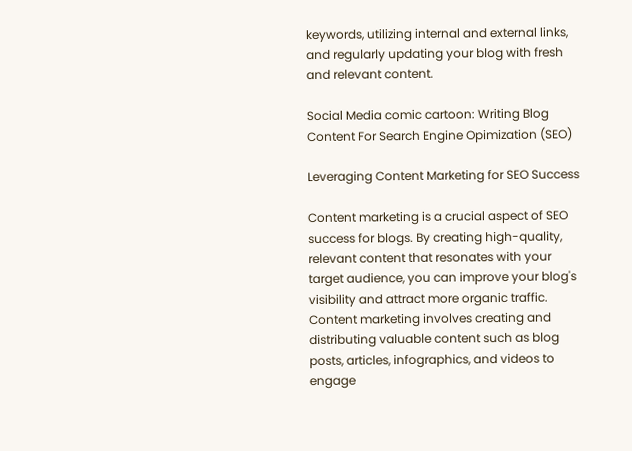keywords, utilizing internal and external links, and regularly updating your blog with fresh and relevant content.

Social Media comic cartoon: Writing Blog Content For Search Engine Opimization (SEO)

Leveraging Content Marketing for SEO Success

Content marketing is a crucial aspect of SEO success for blogs. By creating high-quality, relevant content that resonates with your target audience, you can improve your blog's visibility and attract more organic traffic. Content marketing involves creating and distributing valuable content such as blog posts, articles, infographics, and videos to engage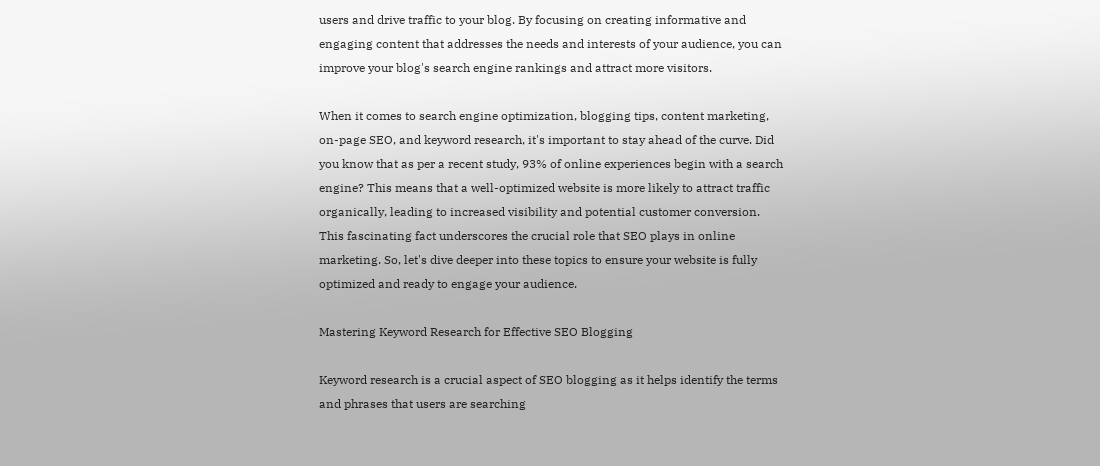users and drive traffic to your blog. By focusing on creating informative and engaging content that addresses the needs and interests of your audience, you can improve your blog's search engine rankings and attract more visitors.

When it comes to search engine optimization, blogging tips, content marketing, on-page SEO, and keyword research, it's important to stay ahead of the curve. Did you know that as per a recent study, 93% of online experiences begin with a search engine? This means that a well-optimized website is more likely to attract traffic organically, leading to increased visibility and potential customer conversion. This fascinating fact underscores the crucial role that SEO plays in online marketing. So, let's dive deeper into these topics to ensure your website is fully optimized and ready to engage your audience.

Mastering Keyword Research for Effective SEO Blogging

Keyword research is a crucial aspect of SEO blogging as it helps identify the terms and phrases that users are searching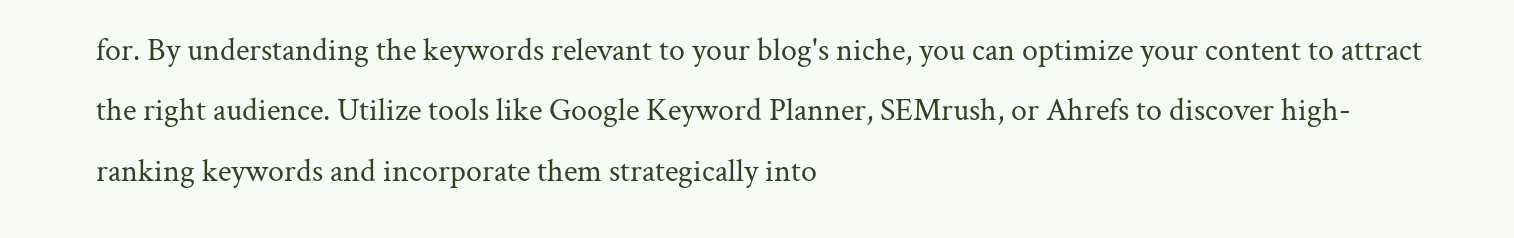for. By understanding the keywords relevant to your blog's niche, you can optimize your content to attract the right audience. Utilize tools like Google Keyword Planner, SEMrush, or Ahrefs to discover high-ranking keywords and incorporate them strategically into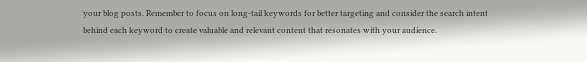your blog posts. Remember to focus on long-tail keywords for better targeting and consider the search intent behind each keyword to create valuable and relevant content that resonates with your audience.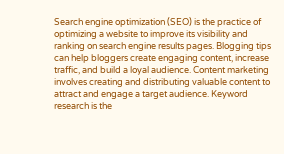Search engine optimization (SEO) is the practice of optimizing a website to improve its visibility and ranking on search engine results pages. Blogging tips can help bloggers create engaging content, increase traffic, and build a loyal audience. Content marketing involves creating and distributing valuable content to attract and engage a target audience. Keyword research is the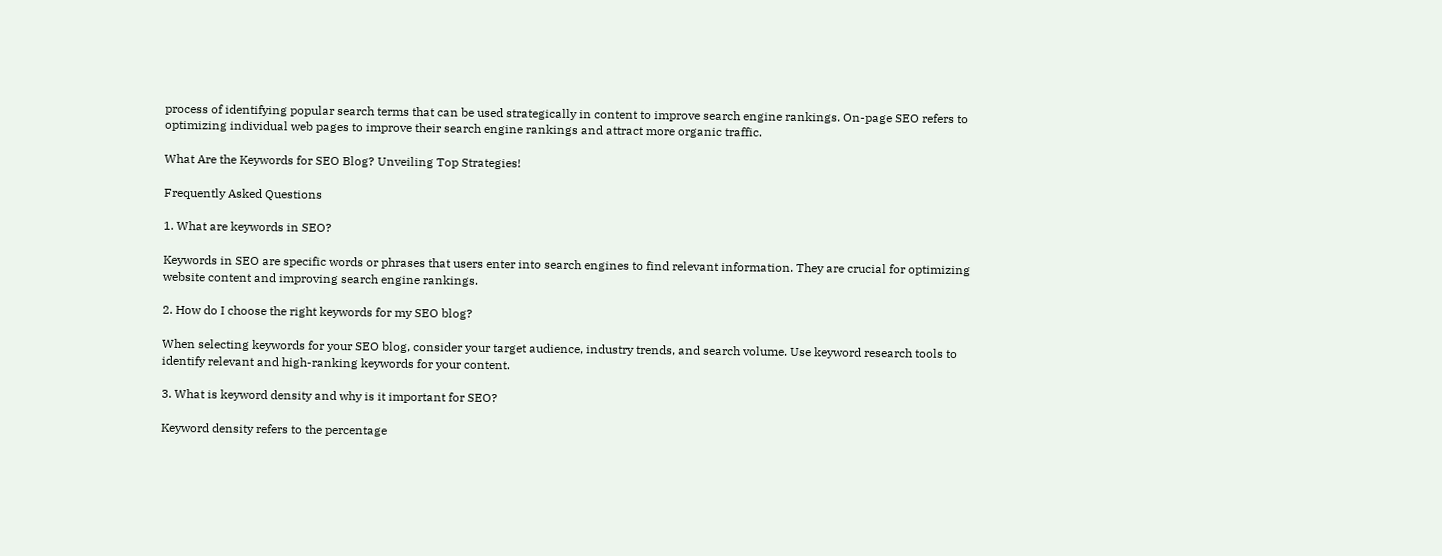process of identifying popular search terms that can be used strategically in content to improve search engine rankings. On-page SEO refers to optimizing individual web pages to improve their search engine rankings and attract more organic traffic.

What Are the Keywords for SEO Blog? Unveiling Top Strategies!

Frequently Asked Questions

1. What are keywords in SEO?

Keywords in SEO are specific words or phrases that users enter into search engines to find relevant information. They are crucial for optimizing website content and improving search engine rankings.

2. How do I choose the right keywords for my SEO blog?

When selecting keywords for your SEO blog, consider your target audience, industry trends, and search volume. Use keyword research tools to identify relevant and high-ranking keywords for your content.

3. What is keyword density and why is it important for SEO?

Keyword density refers to the percentage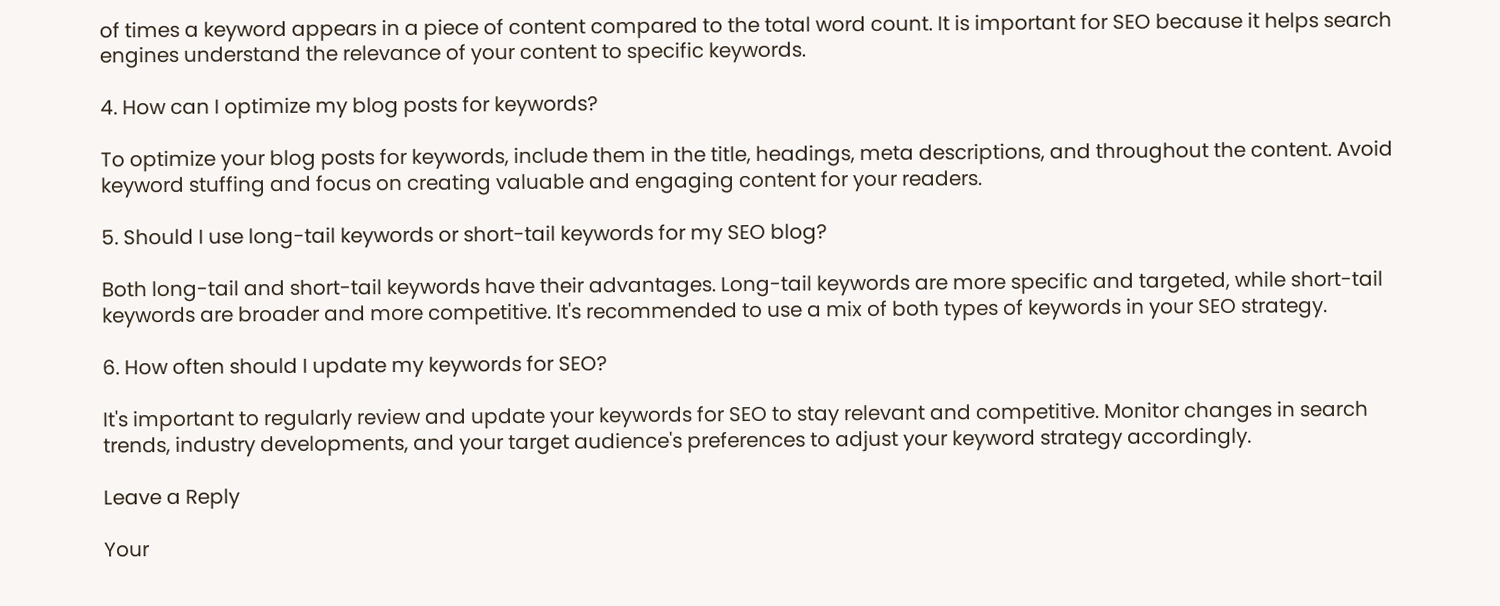of times a keyword appears in a piece of content compared to the total word count. It is important for SEO because it helps search engines understand the relevance of your content to specific keywords.

4. How can I optimize my blog posts for keywords?

To optimize your blog posts for keywords, include them in the title, headings, meta descriptions, and throughout the content. Avoid keyword stuffing and focus on creating valuable and engaging content for your readers.

5. Should I use long-tail keywords or short-tail keywords for my SEO blog?

Both long-tail and short-tail keywords have their advantages. Long-tail keywords are more specific and targeted, while short-tail keywords are broader and more competitive. It's recommended to use a mix of both types of keywords in your SEO strategy.

6. How often should I update my keywords for SEO?

It's important to regularly review and update your keywords for SEO to stay relevant and competitive. Monitor changes in search trends, industry developments, and your target audience's preferences to adjust your keyword strategy accordingly.

Leave a Reply

Your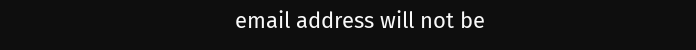email address will not be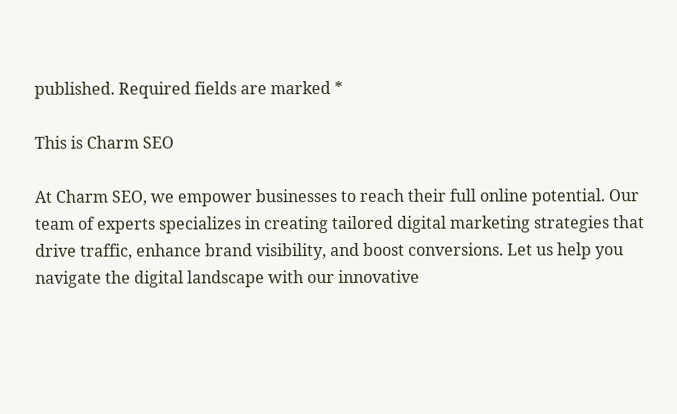published. Required fields are marked *

This is Charm SEO

At Charm SEO, we empower businesses to reach their full online potential. Our team of experts specializes in creating tailored digital marketing strategies that drive traffic, enhance brand visibility, and boost conversions. Let us help you navigate the digital landscape with our innovative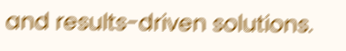and results-driven solutions.